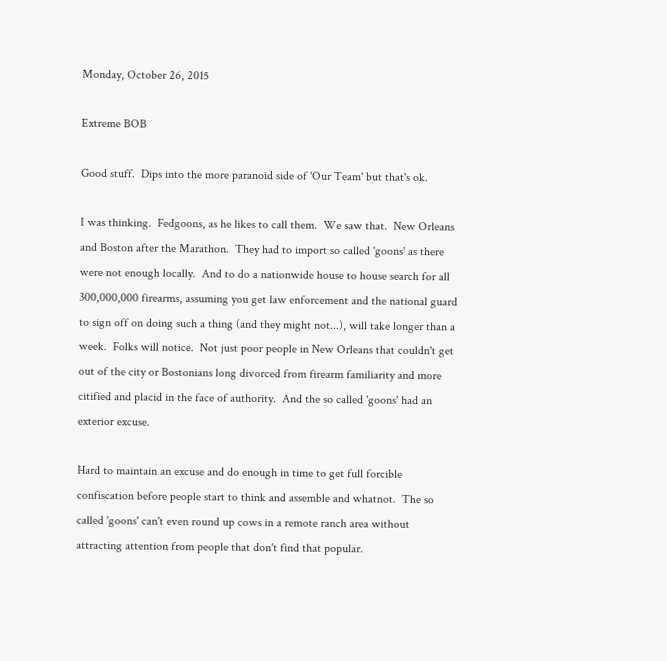Monday, October 26, 2015

Extreme BOB

Good stuff.  Dips into the more paranoid side of 'Our Team' but that's ok.

I was thinking.  Fedgoons, as he likes to call them.  We saw that.  New Orleans and Boston after the Marathon.  They had to import so called 'goons' as there were not enough locally.  And to do a nationwide house to house search for all 300,000,000 firearms, assuming you get law enforcement and the national guard to sign off on doing such a thing (and they might not...), will take longer than a week.  Folks will notice.  Not just poor people in New Orleans that couldn't get out of the city or Bostonians long divorced from firearm familiarity and more citified and placid in the face of authority.  And the so called 'goons' had an exterior excuse.

Hard to maintain an excuse and do enough in time to get full forcible confiscation before people start to think and assemble and whatnot.  The so called 'goons' can't even round up cows in a remote ranch area without attracting attention from people that don't find that popular.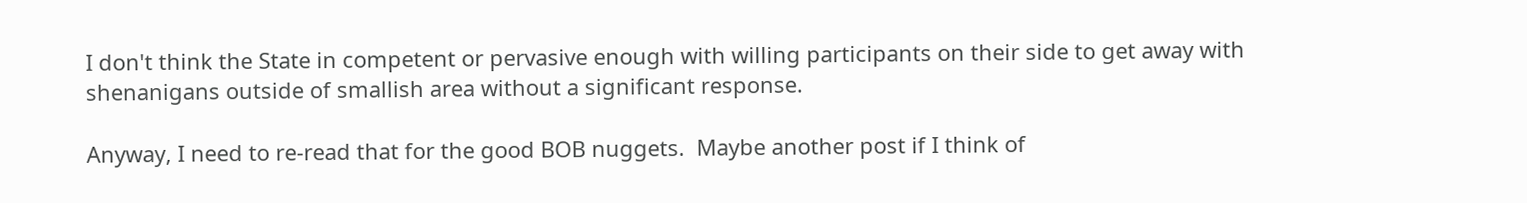I don't think the State in competent or pervasive enough with willing participants on their side to get away with shenanigans outside of smallish area without a significant response.

Anyway, I need to re-read that for the good BOB nuggets.  Maybe another post if I think of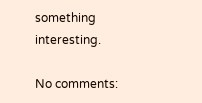something interesting.

No comments: